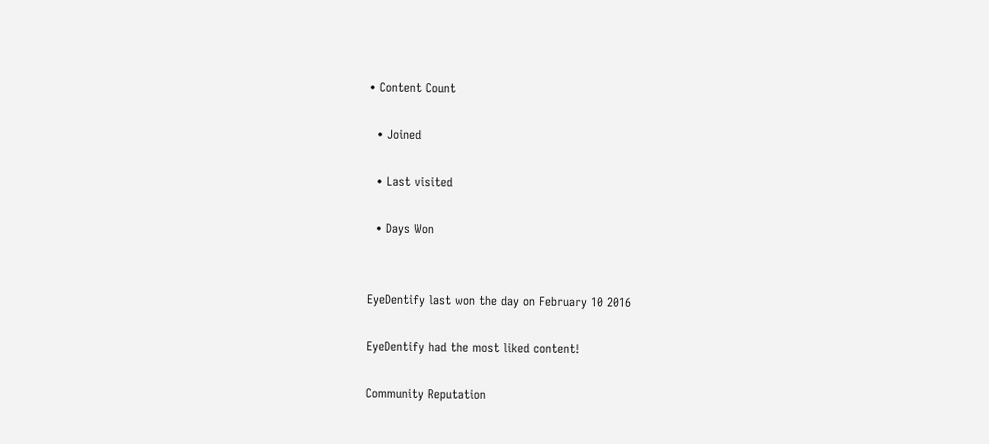• Content Count

  • Joined

  • Last visited

  • Days Won


EyeDentify last won the day on February 10 2016

EyeDentify had the most liked content!

Community Reputation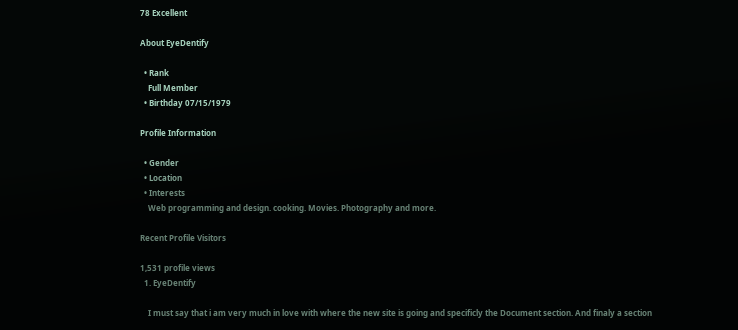78 Excellent

About EyeDentify

  • Rank
    Full Member
  • Birthday 07/15/1979

Profile Information

  • Gender
  • Location
  • Interests
    Web programming and design. cooking. Movies. Photography and more.

Recent Profile Visitors

1,531 profile views
  1. EyeDentify

    I must say that i am very much in love with where the new site is going and specificly the Document section. And finaly a section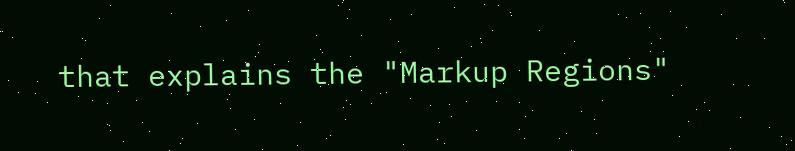that explains the "Markup Regions"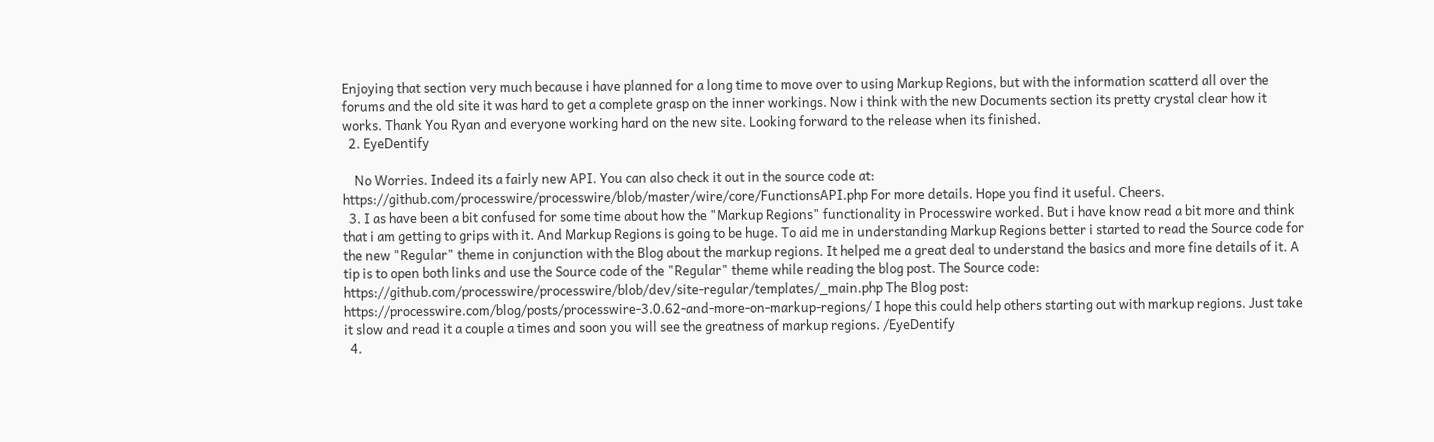Enjoying that section very much because i have planned for a long time to move over to using Markup Regions, but with the information scatterd all over the forums and the old site it was hard to get a complete grasp on the inner workings. Now i think with the new Documents section its pretty crystal clear how it works. Thank You Ryan and everyone working hard on the new site. Looking forward to the release when its finished.
  2. EyeDentify

    No Worries. Indeed its a fairly new API. You can also check it out in the source code at: https://github.com/processwire/processwire/blob/master/wire/core/FunctionsAPI.php For more details. Hope you find it useful. Cheers.
  3. I as have been a bit confused for some time about how the "Markup Regions" functionality in Processwire worked. But i have know read a bit more and think that i am getting to grips with it. And Markup Regions is going to be huge. To aid me in understanding Markup Regions better i started to read the Source code for the new "Regular" theme in conjunction with the Blog about the markup regions. It helped me a great deal to understand the basics and more fine details of it. A tip is to open both links and use the Source code of the "Regular" theme while reading the blog post. The Source code: https://github.com/processwire/processwire/blob/dev/site-regular/templates/_main.php The Blog post: https://processwire.com/blog/posts/processwire-3.0.62-and-more-on-markup-regions/ I hope this could help others starting out with markup regions. Just take it slow and read it a couple a times and soon you will see the greatness of markup regions. /EyeDentify
  4.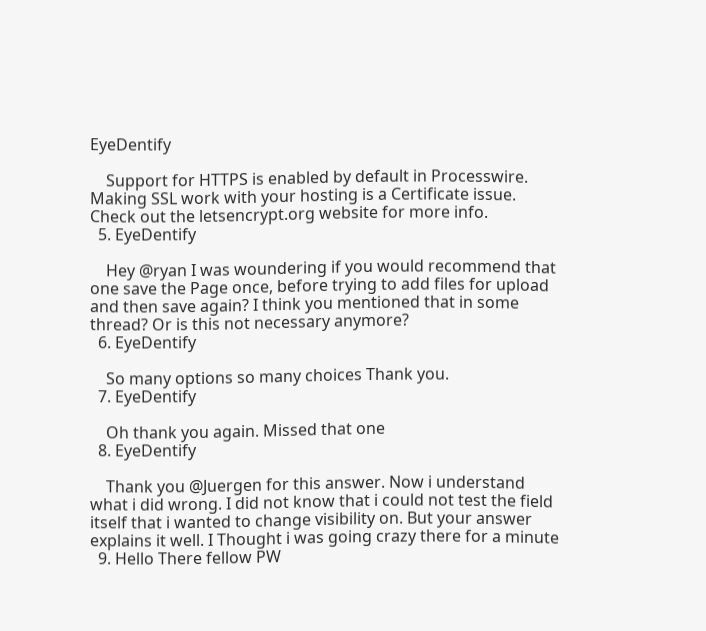EyeDentify

    Support for HTTPS is enabled by default in Processwire. Making SSL work with your hosting is a Certificate issue. Check out the letsencrypt.org website for more info.
  5. EyeDentify

    Hey @ryan I was woundering if you would recommend that one save the Page once, before trying to add files for upload and then save again? I think you mentioned that in some thread? Or is this not necessary anymore?
  6. EyeDentify

    So many options so many choices Thank you.
  7. EyeDentify

    Oh thank you again. Missed that one
  8. EyeDentify

    Thank you @Juergen for this answer. Now i understand what i did wrong. I did not know that i could not test the field itself that i wanted to change visibility on. But your answer explains it well. I Thought i was going crazy there for a minute
  9. Hello There fellow PW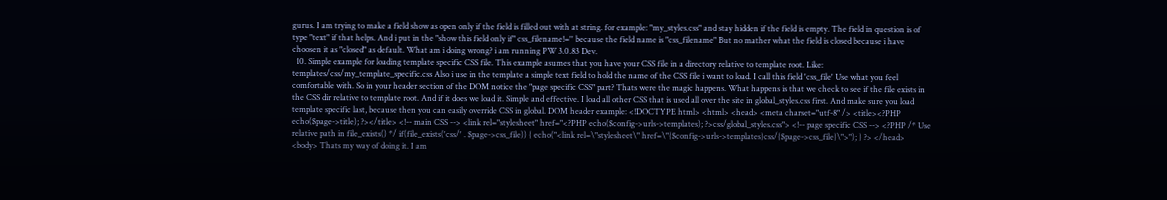gurus. I am trying to make a field show as open only if the field is filled out with at string. for example: "my_styles.css" and stay hidden if the field is empty. The field in question is of type "text" if that helps. And i put in the "show this field only if" css_filename!='' because the field name is "css_filename" But no mather what the field is closed because i have choosen it as "closed" as default. What am i doing wrong? i am running PW 3.0.83 Dev.
  10. Simple example for loading template specific CSS file. This example asumes that you have your CSS file in a directory relative to template root. Like: templates/css/my_template_specific.css Also i use in the template a simple text field to hold the name of the CSS file i want to load. I call this field 'css_file' Use what you feel comfortable with. So in your header section of the DOM notice the "page specific CSS" part? Thats were the magic happens. What happens is that we check to see if the file exists in the CSS dir relative to template root. And if it does we load it. Simple and effective. I load all other CSS that is used all over the site in global_styles.css first. And make sure you load template specific last, because then you can easily override CSS in global. DOM header example: <!DOCTYPE html> <html> <head> <meta charset="utf-8" /> <title><?PHP echo($page->title); ?></title> <!-- main CSS --> <link rel="stylesheet" href="<?PHP echo($config->urls->templates); ?>css/global_styles.css"> <!-- page specific CSS --> <?PHP /* Use relative path in file_exists() */ if(file_exists('css/' . $page->css_file)) { echo("<link rel=\"stylesheet\" href=\"{$config->urls->templates}css/{$page->css_file}\">"); } ?> </head> <body> Thats my way of doing it. I am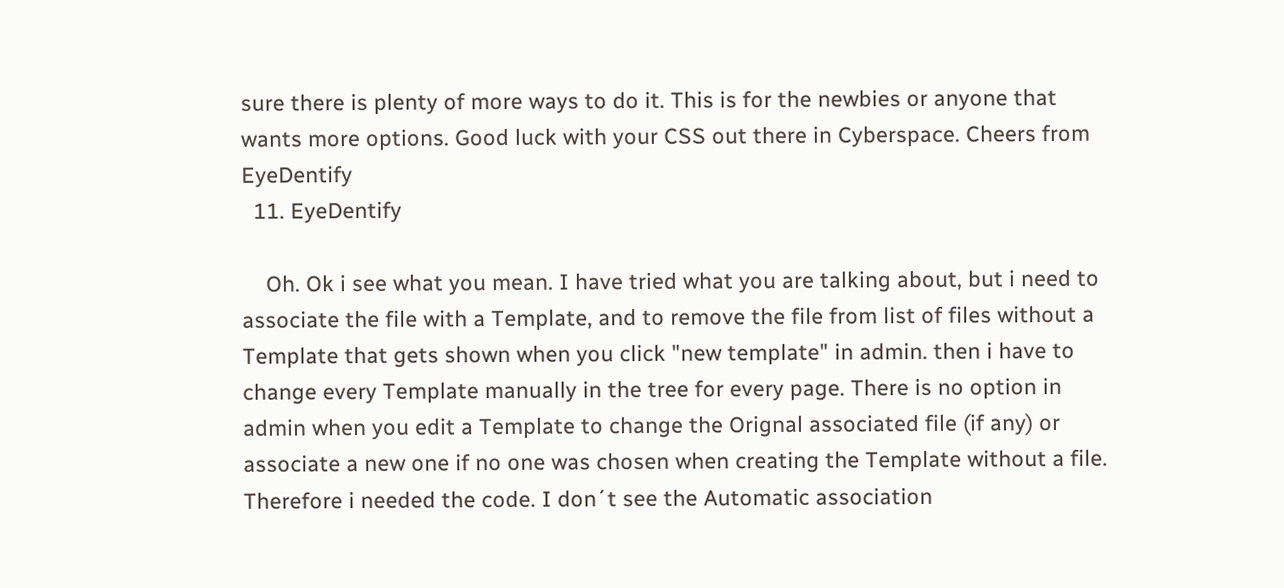sure there is plenty of more ways to do it. This is for the newbies or anyone that wants more options. Good luck with your CSS out there in Cyberspace. Cheers from EyeDentify
  11. EyeDentify

    Oh. Ok i see what you mean. I have tried what you are talking about, but i need to associate the file with a Template, and to remove the file from list of files without a Template that gets shown when you click "new template" in admin. then i have to change every Template manually in the tree for every page. There is no option in admin when you edit a Template to change the Orignal associated file (if any) or associate a new one if no one was chosen when creating the Template without a file. Therefore i needed the code. I don´t see the Automatic association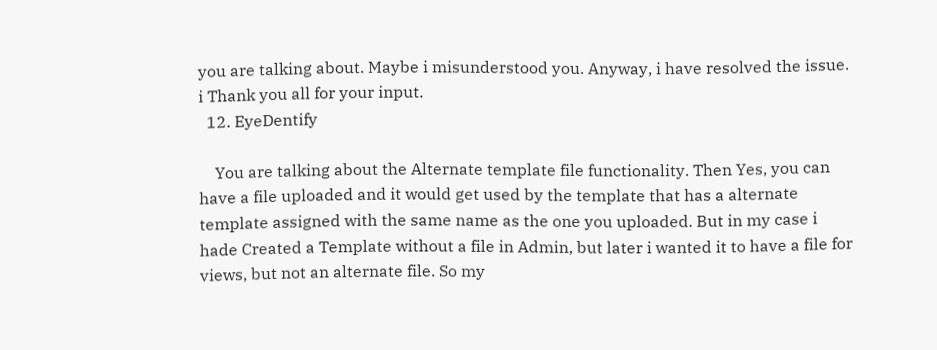you are talking about. Maybe i misunderstood you. Anyway, i have resolved the issue. i Thank you all for your input.
  12. EyeDentify

    You are talking about the Alternate template file functionality. Then Yes, you can have a file uploaded and it would get used by the template that has a alternate template assigned with the same name as the one you uploaded. But in my case i hade Created a Template without a file in Admin, but later i wanted it to have a file for views, but not an alternate file. So my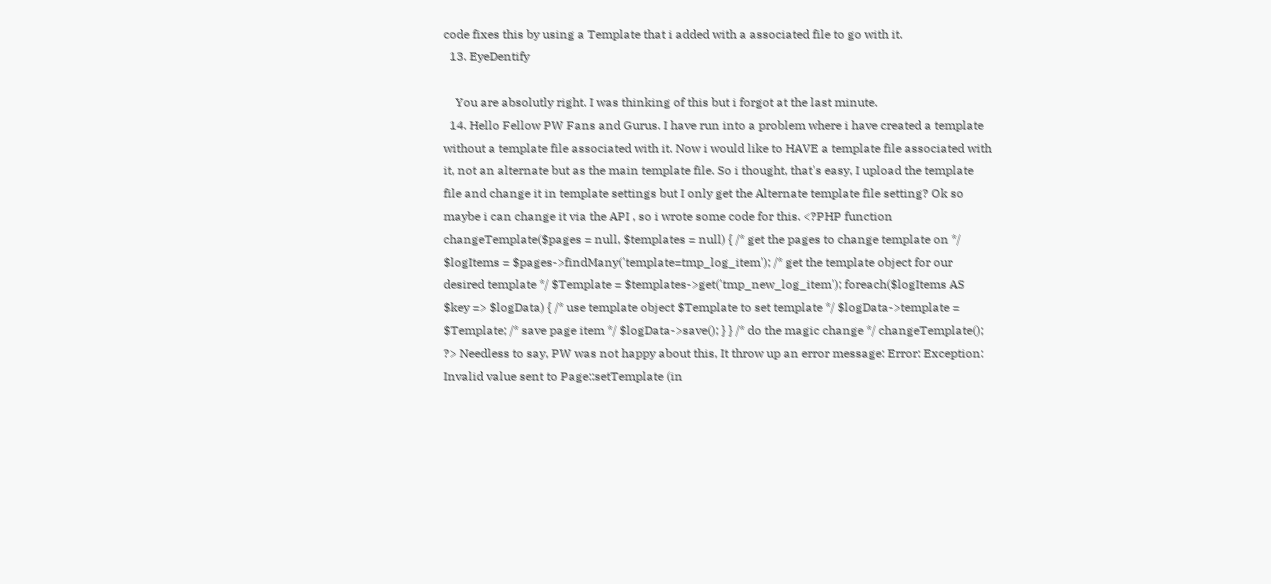code fixes this by using a Template that i added with a associated file to go with it.
  13. EyeDentify

    You are absolutly right. I was thinking of this but i forgot at the last minute.
  14. Hello Fellow PW Fans and Gurus. I have run into a problem where i have created a template without a template file associated with it. Now i would like to HAVE a template file associated with it, not an alternate but as the main template file. So i thought, that's easy, I upload the template file and change it in template settings but I only get the Alternate template file setting? Ok so maybe i can change it via the API , so i wrote some code for this. <?PHP function changeTemplate($pages = null, $templates = null) { /* get the pages to change template on */ $logItems = $pages->findMany('template=tmp_log_item'); /* get the template object for our desired template */ $Template = $templates->get('tmp_new_log_item'); foreach($logItems AS $key => $logData) { /* use template object $Template to set template */ $logData->template = $Template; /* save page item */ $logData->save(); } } /* do the magic change */ changeTemplate(); ?> Needless to say, PW was not happy about this, It throw up an error message: Error: Exception: Invalid value sent to Page::setTemplate (in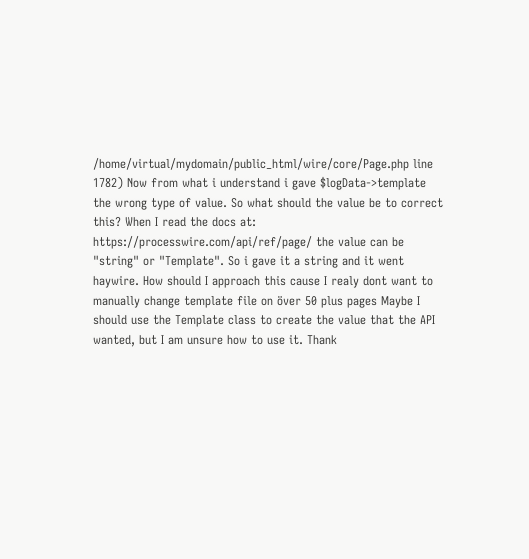/home/virtual/mydomain/public_html/wire/core/Page.php line 1782) Now from what i understand i gave $logData->template the wrong type of value. So what should the value be to correct this? When I read the docs at: https://processwire.com/api/ref/page/ the value can be "string" or "Template". So i gave it a string and it went haywire. How should I approach this cause I realy dont want to manually change template file on över 50 plus pages Maybe I should use the Template class to create the value that the API wanted, but I am unsure how to use it. Thank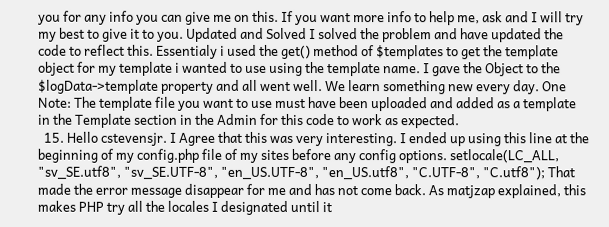you for any info you can give me on this. If you want more info to help me, ask and I will try my best to give it to you. Updated and Solved I solved the problem and have updated the code to reflect this. Essentialy i used the get() method of $templates to get the template object for my template i wanted to use using the template name. I gave the Object to the $logData->template property and all went well. We learn something new every day. One Note: The template file you want to use must have been uploaded and added as a template in the Template section in the Admin for this code to work as expected.
  15. Hello cstevensjr. I Agree that this was very interesting. I ended up using this line at the beginning of my config.php file of my sites before any config options. setlocale(LC_ALL, "sv_SE.utf8", "sv_SE.UTF-8", "en_US.UTF-8", "en_US.utf8", "C.UTF-8", "C.utf8"); That made the error message disappear for me and has not come back. As matjzap explained, this makes PHP try all the locales I designated until it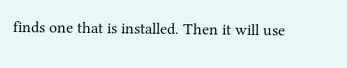finds one that is installed. Then it will use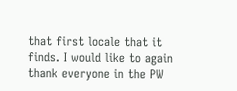that first locale that it finds. I would like to again thank everyone in the PW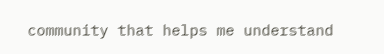community that helps me understand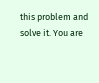this problem and solve it. You are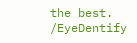the best. /EyeDentify